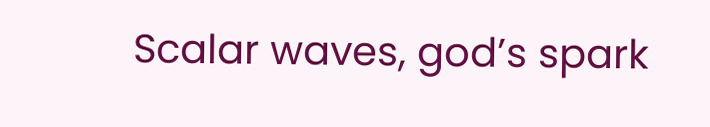Scalar waves, god’s spark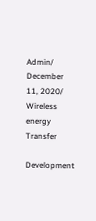Admin/ December 11, 2020/ Wireless energy Transfer

Development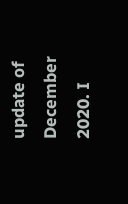update of December 2020. I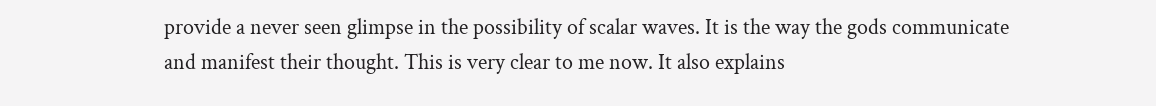provide a never seen glimpse in the possibility of scalar waves. It is the way the gods communicate and manifest their thought. This is very clear to me now. It also explains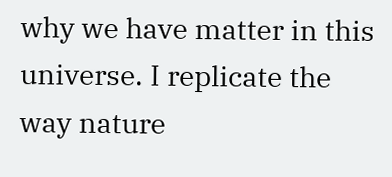why we have matter in this universe. I replicate the way nature